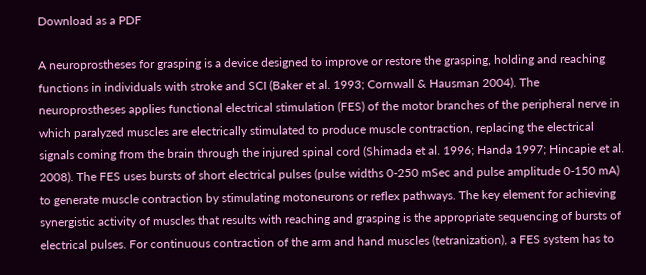Download as a PDF

A neuroprostheses for grasping is a device designed to improve or restore the grasping, holding and reaching functions in individuals with stroke and SCI (Baker et al. 1993; Cornwall & Hausman 2004). The neuroprostheses applies functional electrical stimulation (FES) of the motor branches of the peripheral nerve in which paralyzed muscles are electrically stimulated to produce muscle contraction, replacing the electrical signals coming from the brain through the injured spinal cord (Shimada et al. 1996; Handa 1997; Hincapie et al. 2008). The FES uses bursts of short electrical pulses (pulse widths 0-250 mSec and pulse amplitude 0-150 mA) to generate muscle contraction by stimulating motoneurons or reflex pathways. The key element for achieving synergistic activity of muscles that results with reaching and grasping is the appropriate sequencing of bursts of electrical pulses. For continuous contraction of the arm and hand muscles (tetranization), a FES system has to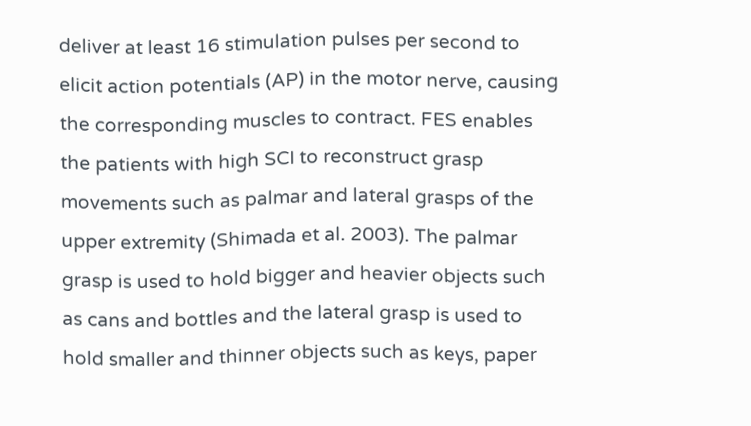deliver at least 16 stimulation pulses per second to elicit action potentials (AP) in the motor nerve, causing the corresponding muscles to contract. FES enables the patients with high SCI to reconstruct grasp movements such as palmar and lateral grasps of the upper extremity (Shimada et al. 2003). The palmar grasp is used to hold bigger and heavier objects such as cans and bottles and the lateral grasp is used to hold smaller and thinner objects such as keys, paper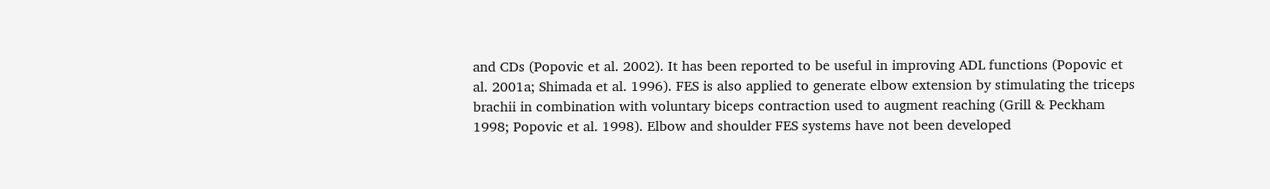and CDs (Popovic et al. 2002). It has been reported to be useful in improving ADL functions (Popovic et al. 2001a; Shimada et al. 1996). FES is also applied to generate elbow extension by stimulating the triceps brachii in combination with voluntary biceps contraction used to augment reaching (Grill & Peckham 1998; Popovic et al. 1998). Elbow and shoulder FES systems have not been developed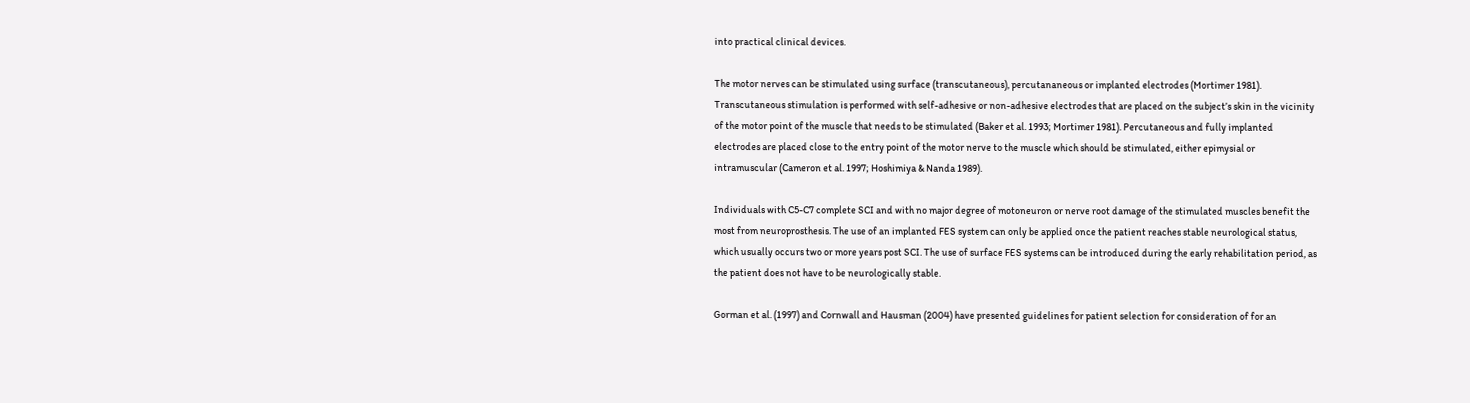into practical clinical devices.

The motor nerves can be stimulated using surface (transcutaneous), percutananeous or implanted electrodes (Mortimer 1981). Transcutaneous stimulation is performed with self-adhesive or non-adhesive electrodes that are placed on the subject’s skin in the vicinity of the motor point of the muscle that needs to be stimulated (Baker et al. 1993; Mortimer 1981). Percutaneous and fully implanted electrodes are placed close to the entry point of the motor nerve to the muscle which should be stimulated, either epimysial or intramuscular (Cameron et al. 1997; Hoshimiya & Nanda 1989).

Individuals with C5-C7 complete SCI and with no major degree of motoneuron or nerve root damage of the stimulated muscles benefit the most from neuroprosthesis. The use of an implanted FES system can only be applied once the patient reaches stable neurological status, which usually occurs two or more years post SCI. The use of surface FES systems can be introduced during the early rehabilitation period, as the patient does not have to be neurologically stable.

Gorman et al. (1997) and Cornwall and Hausman (2004) have presented guidelines for patient selection for consideration of for an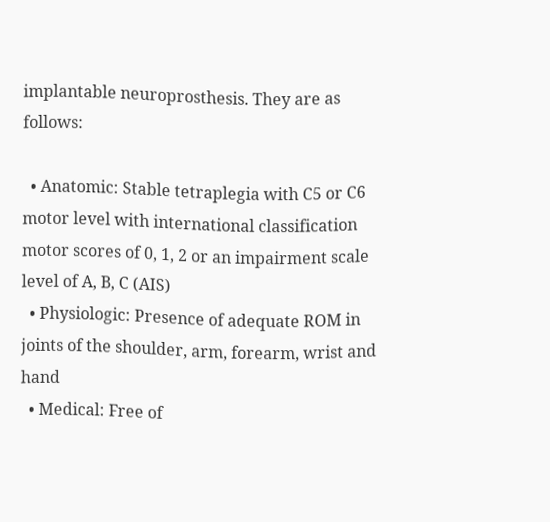implantable neuroprosthesis. They are as follows:

  • Anatomic: Stable tetraplegia with C5 or C6 motor level with international classification motor scores of 0, 1, 2 or an impairment scale level of A, B, C (AIS)
  • Physiologic: Presence of adequate ROM in joints of the shoulder, arm, forearm, wrist and hand
  • Medical: Free of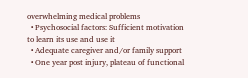overwhelming medical problems
  • Psychosocial factors: Sufficient motivation to learn its use and use it
  • Adequate caregiver and/or family support
  • One year post injury, plateau of functional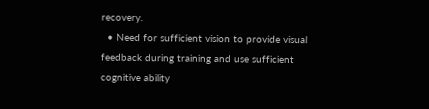recovery.
  • Need for sufficient vision to provide visual feedback during training and use sufficient cognitive ability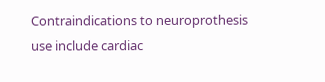Contraindications to neuroprothesis use include cardiac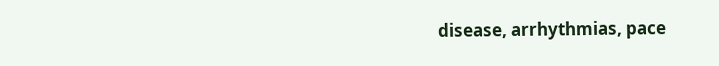disease, arrhythmias, pace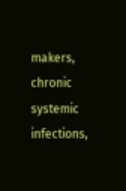makers, chronic systemic infections,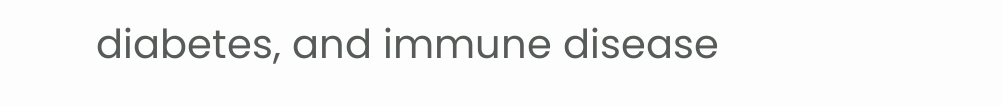diabetes, and immune disease